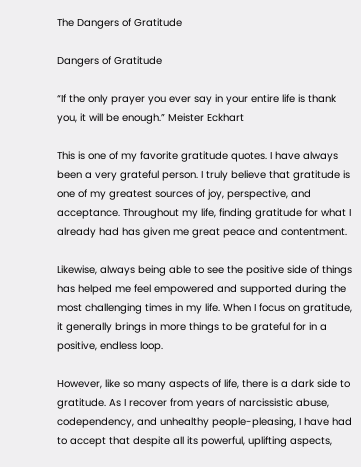The Dangers of Gratitude

Dangers of Gratitude

“If the only prayer you ever say in your entire life is thank you, it will be enough.” Meister Eckhart

This is one of my favorite gratitude quotes. I have always been a very grateful person. I truly believe that gratitude is one of my greatest sources of joy, perspective, and acceptance. Throughout my life, finding gratitude for what I already had has given me great peace and contentment.

Likewise, always being able to see the positive side of things has helped me feel empowered and supported during the most challenging times in my life. When I focus on gratitude, it generally brings in more things to be grateful for in a positive, endless loop.

However, like so many aspects of life, there is a dark side to gratitude. As I recover from years of narcissistic abuse, codependency, and unhealthy people-pleasing, I have had to accept that despite all its powerful, uplifting aspects,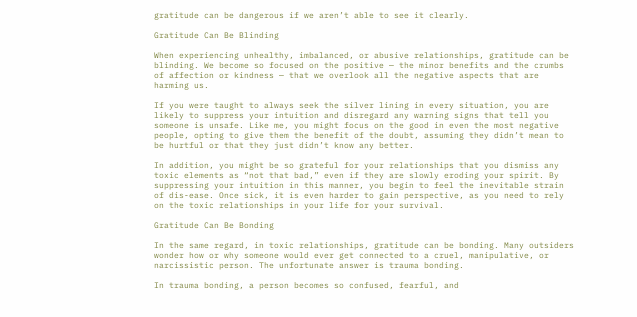gratitude can be dangerous if we aren’t able to see it clearly.

Gratitude Can Be Blinding

When experiencing unhealthy, imbalanced, or abusive relationships, gratitude can be blinding. We become so focused on the positive — the minor benefits and the crumbs of affection or kindness — that we overlook all the negative aspects that are harming us.

If you were taught to always seek the silver lining in every situation, you are likely to suppress your intuition and disregard any warning signs that tell you someone is unsafe. Like me, you might focus on the good in even the most negative people, opting to give them the benefit of the doubt, assuming they didn’t mean to be hurtful or that they just didn’t know any better.

In addition, you might be so grateful for your relationships that you dismiss any toxic elements as “not that bad,” even if they are slowly eroding your spirit. By suppressing your intuition in this manner, you begin to feel the inevitable strain of dis-ease. Once sick, it is even harder to gain perspective, as you need to rely on the toxic relationships in your life for your survival.

Gratitude Can Be Bonding

In the same regard, in toxic relationships, gratitude can be bonding. Many outsiders wonder how or why someone would ever get connected to a cruel, manipulative, or narcissistic person. The unfortunate answer is trauma bonding.

In trauma bonding, a person becomes so confused, fearful, and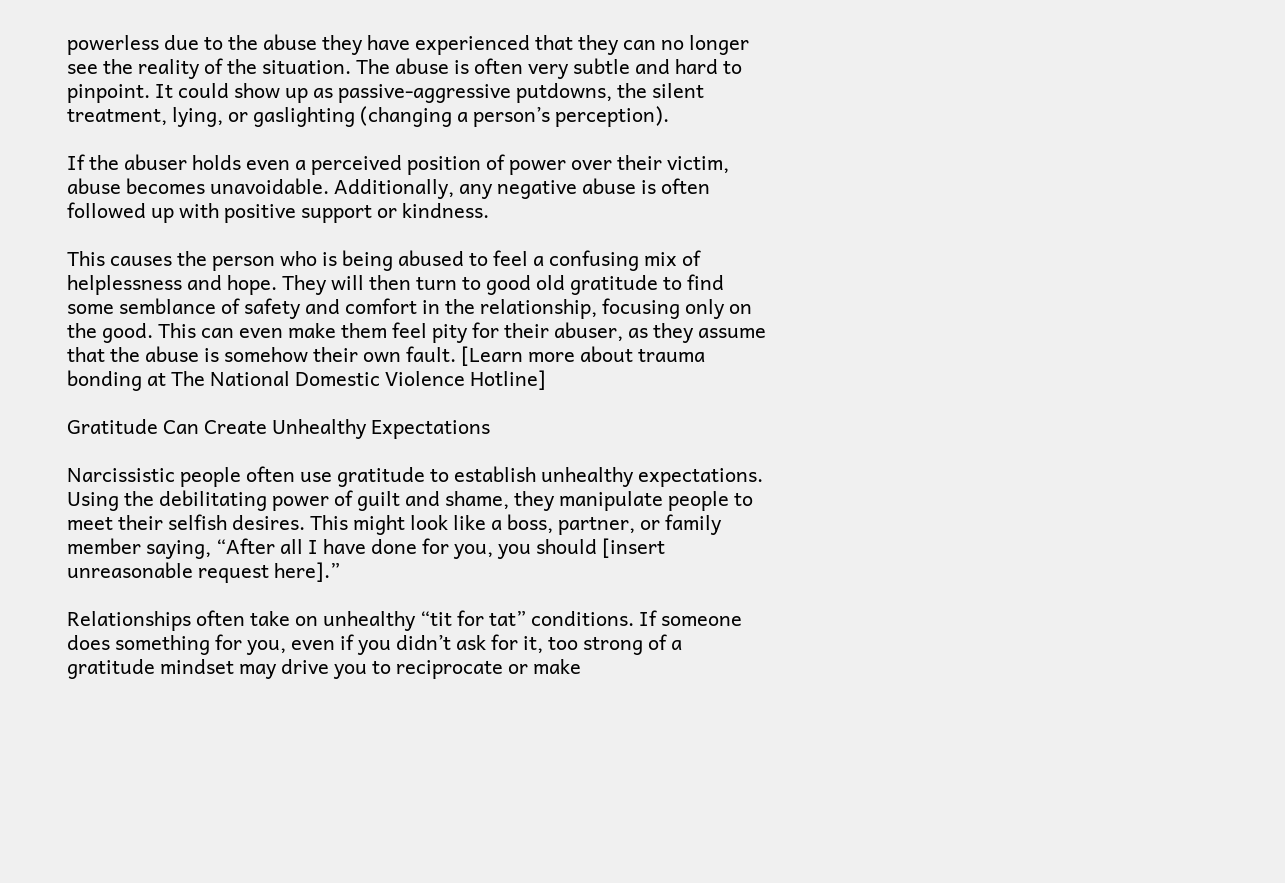powerless due to the abuse they have experienced that they can no longer see the reality of the situation. The abuse is often very subtle and hard to pinpoint. It could show up as passive-aggressive putdowns, the silent treatment, lying, or gaslighting (changing a person’s perception).

If the abuser holds even a perceived position of power over their victim, abuse becomes unavoidable. Additionally, any negative abuse is often followed up with positive support or kindness.

This causes the person who is being abused to feel a confusing mix of helplessness and hope. They will then turn to good old gratitude to find some semblance of safety and comfort in the relationship, focusing only on the good. This can even make them feel pity for their abuser, as they assume that the abuse is somehow their own fault. [Learn more about trauma bonding at The National Domestic Violence Hotline]

Gratitude Can Create Unhealthy Expectations

Narcissistic people often use gratitude to establish unhealthy expectations. Using the debilitating power of guilt and shame, they manipulate people to meet their selfish desires. This might look like a boss, partner, or family member saying, “After all I have done for you, you should [insert unreasonable request here].”

Relationships often take on unhealthy “tit for tat” conditions. If someone does something for you, even if you didn’t ask for it, too strong of a gratitude mindset may drive you to reciprocate or make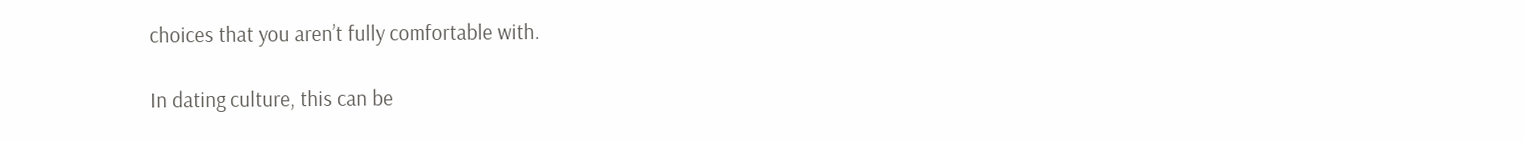choices that you aren’t fully comfortable with.

In dating culture, this can be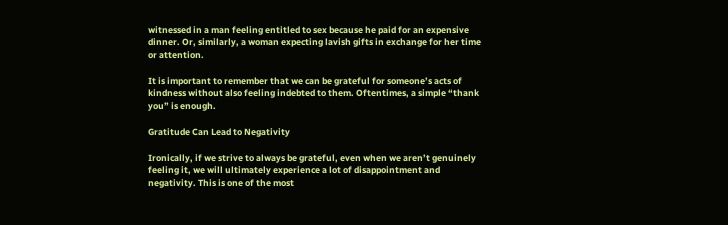witnessed in a man feeling entitled to sex because he paid for an expensive dinner. Or, similarly, a woman expecting lavish gifts in exchange for her time or attention.

It is important to remember that we can be grateful for someone’s acts of kindness without also feeling indebted to them. Oftentimes, a simple “thank you” is enough.

Gratitude Can Lead to Negativity

Ironically, if we strive to always be grateful, even when we aren’t genuinely feeling it, we will ultimately experience a lot of disappointment and negativity. This is one of the most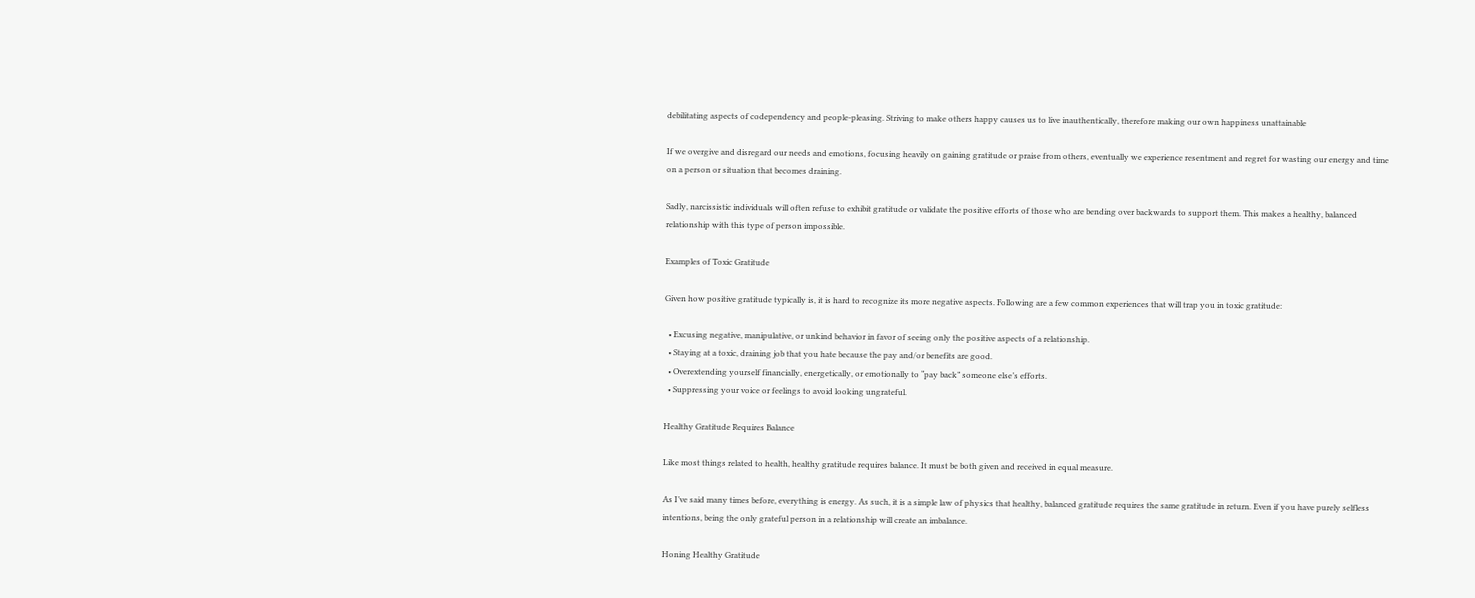debilitating aspects of codependency and people-pleasing. Striving to make others happy causes us to live inauthentically, therefore making our own happiness unattainable

If we overgive and disregard our needs and emotions, focusing heavily on gaining gratitude or praise from others, eventually we experience resentment and regret for wasting our energy and time on a person or situation that becomes draining.

Sadly, narcissistic individuals will often refuse to exhibit gratitude or validate the positive efforts of those who are bending over backwards to support them. This makes a healthy, balanced relationship with this type of person impossible.

Examples of Toxic Gratitude

Given how positive gratitude typically is, it is hard to recognize its more negative aspects. Following are a few common experiences that will trap you in toxic gratitude:

  • Excusing negative, manipulative, or unkind behavior in favor of seeing only the positive aspects of a relationship.
  • Staying at a toxic, draining job that you hate because the pay and/or benefits are good.
  • Overextending yourself financially, energetically, or emotionally to “pay back” someone else’s efforts.
  • Suppressing your voice or feelings to avoid looking ungrateful.

Healthy Gratitude Requires Balance

Like most things related to health, healthy gratitude requires balance. It must be both given and received in equal measure.

As I’ve said many times before, everything is energy. As such, it is a simple law of physics that healthy, balanced gratitude requires the same gratitude in return. Even if you have purely selfless intentions, being the only grateful person in a relationship will create an imbalance.

Honing Healthy Gratitude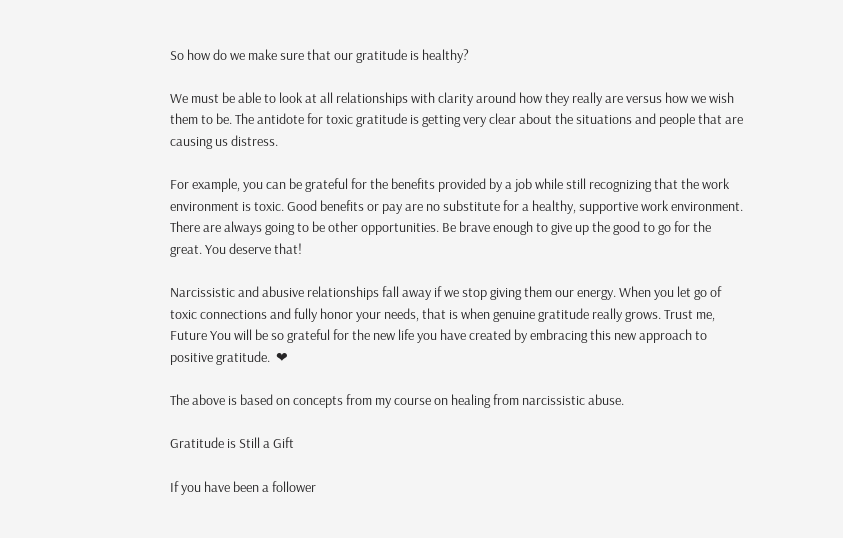So how do we make sure that our gratitude is healthy?

We must be able to look at all relationships with clarity around how they really are versus how we wish them to be. The antidote for toxic gratitude is getting very clear about the situations and people that are causing us distress.

For example, you can be grateful for the benefits provided by a job while still recognizing that the work environment is toxic. Good benefits or pay are no substitute for a healthy, supportive work environment. There are always going to be other opportunities. Be brave enough to give up the good to go for the great. You deserve that!

Narcissistic and abusive relationships fall away if we stop giving them our energy. When you let go of toxic connections and fully honor your needs, that is when genuine gratitude really grows. Trust me, Future You will be so grateful for the new life you have created by embracing this new approach to positive gratitude.  ❤

The above is based on concepts from my course on healing from narcissistic abuse.

Gratitude is Still a Gift

If you have been a follower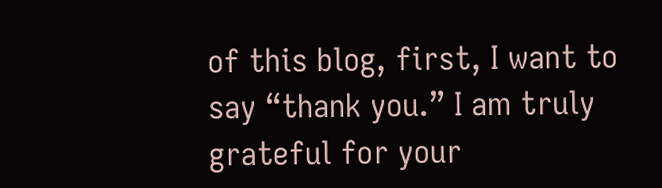of this blog, first, I want to say “thank you.” I am truly grateful for your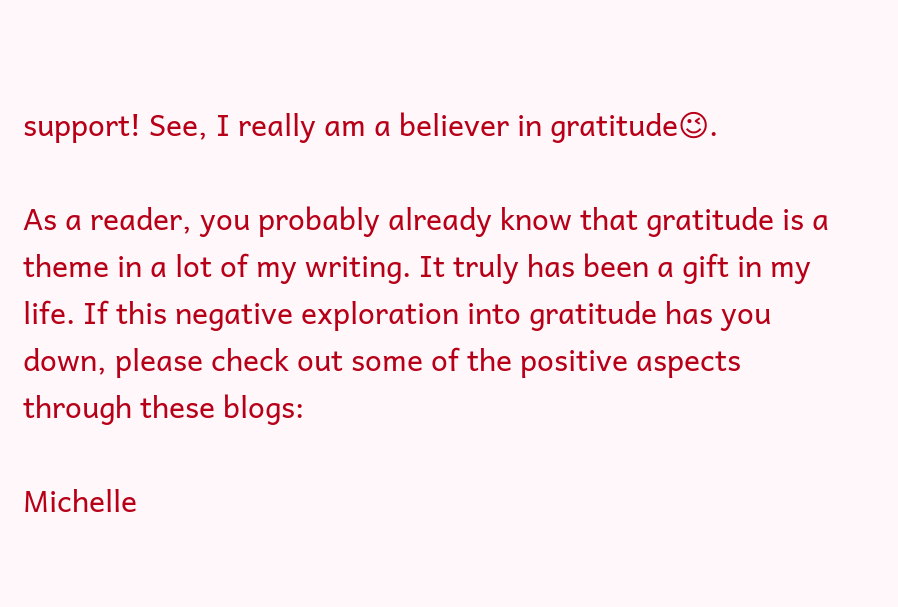support! See, I really am a believer in gratitude😉.

As a reader, you probably already know that gratitude is a theme in a lot of my writing. It truly has been a gift in my life. If this negative exploration into gratitude has you down, please check out some of the positive aspects through these blogs:

Michelle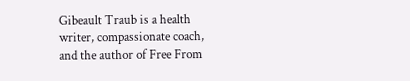Gibeault Traub is a health writer, compassionate coach, and the author of Free From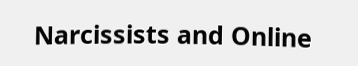Narcissists and Online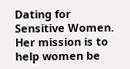Dating for Sensitive Women. Her mission is to help women be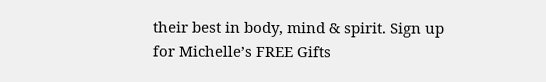their best in body, mind & spirit. Sign up for Michelle’s FREE Gifts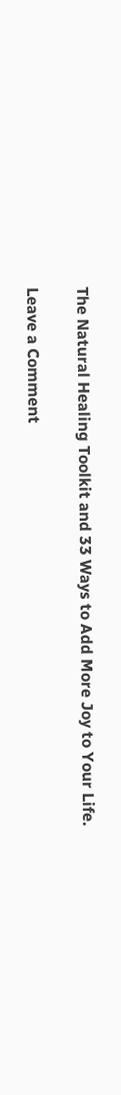The Natural Healing Toolkit and 33 Ways to Add More Joy to Your Life.

Leave a Comment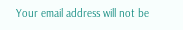Your email address will not be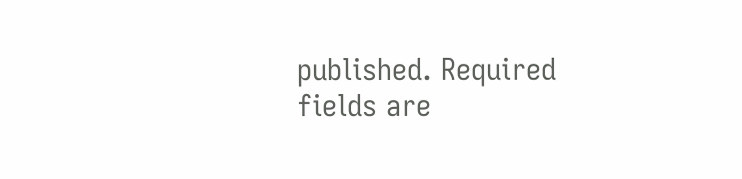published. Required fields are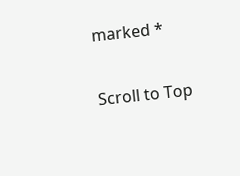marked *

Scroll to Top